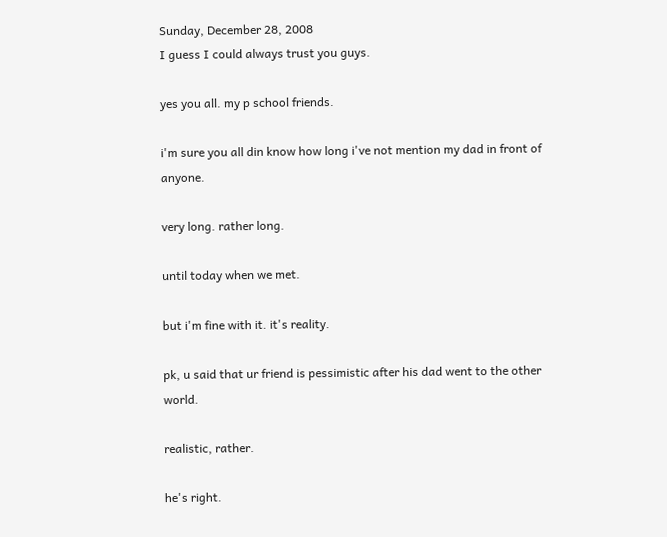Sunday, December 28, 2008
I guess I could always trust you guys.

yes you all. my p school friends.

i'm sure you all din know how long i've not mention my dad in front of anyone.

very long. rather long.

until today when we met.

but i'm fine with it. it's reality.

pk, u said that ur friend is pessimistic after his dad went to the other world.

realistic, rather.

he's right.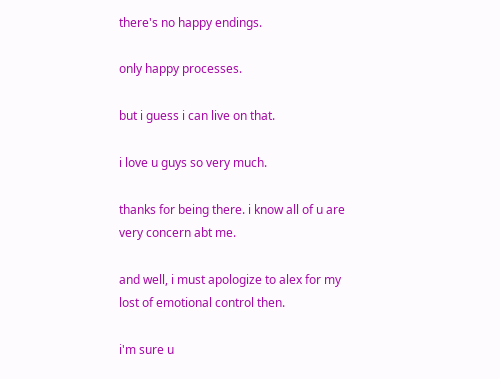there's no happy endings.

only happy processes.

but i guess i can live on that.

i love u guys so very much.

thanks for being there. i know all of u are very concern abt me.

and well, i must apologize to alex for my lost of emotional control then.

i'm sure u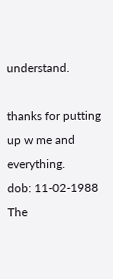understand.

thanks for putting up w me and everything.
dob: 11-02-1988
The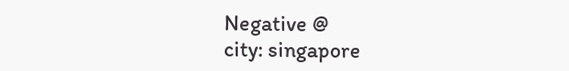Negative @
city: singapore